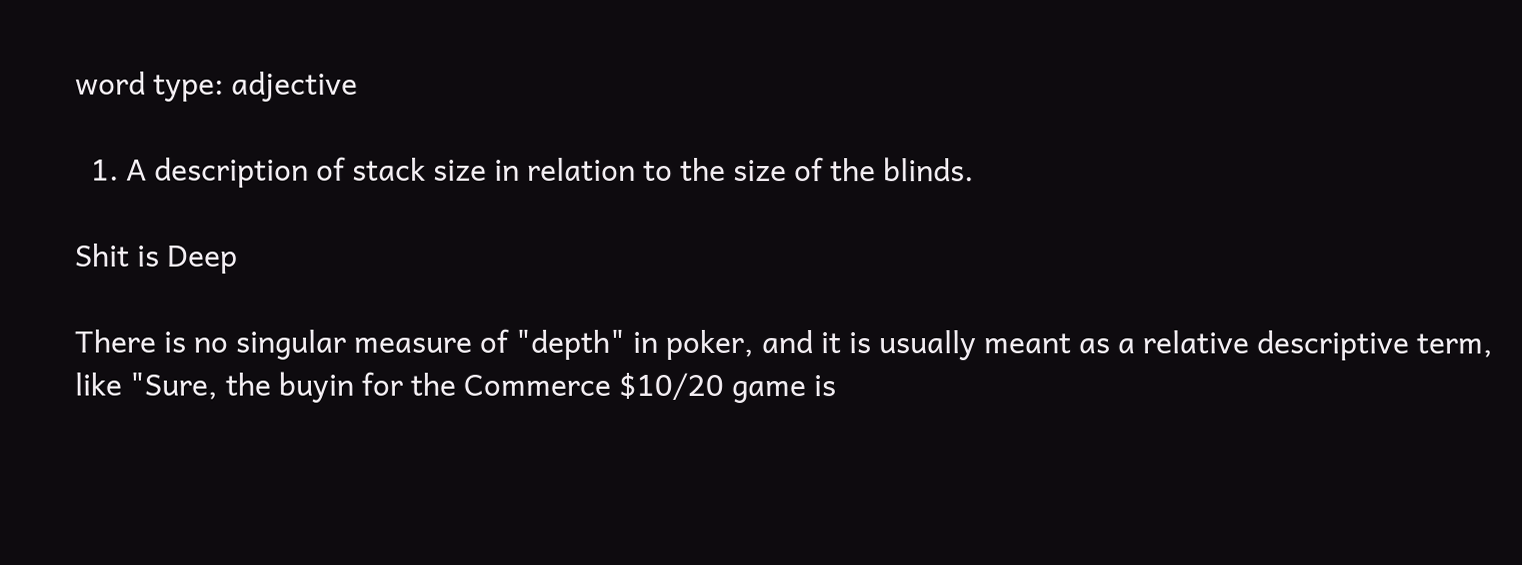word type: adjective

  1. A description of stack size in relation to the size of the blinds.

Shit is Deep

There is no singular measure of "depth" in poker, and it is usually meant as a relative descriptive term, like "Sure, the buyin for the Commerce $10/20 game is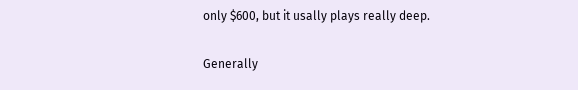only $600, but it usally plays really deep.

Generally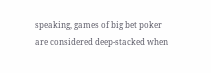speaking, games of big bet poker are considered deep-stacked when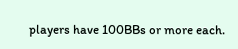players have 100BBs or more each.